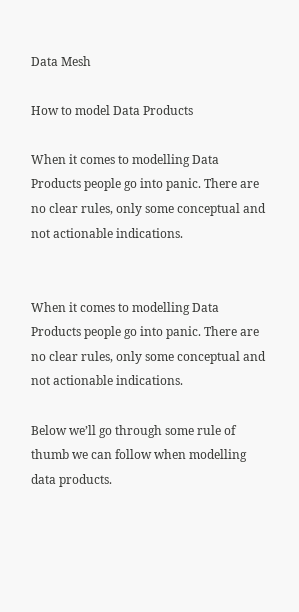Data Mesh

How to model Data Products

When it comes to modelling Data Products people go into panic. There are no clear rules, only some conceptual and not actionable indications.


When it comes to modelling Data Products people go into panic. There are no clear rules, only some conceptual and not actionable indications.

Below we’ll go through some rule of thumb we can follow when modelling data products.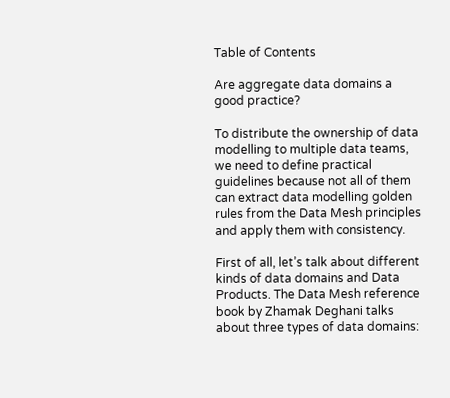Table of Contents

Are aggregate data domains a good practice?

To distribute the ownership of data modelling to multiple data teams, we need to define practical guidelines because not all of them can extract data modelling golden rules from the Data Mesh principles and apply them with consistency.

First of all, let’s talk about different kinds of data domains and Data Products. The Data Mesh reference book by Zhamak Deghani talks about three types of data domains: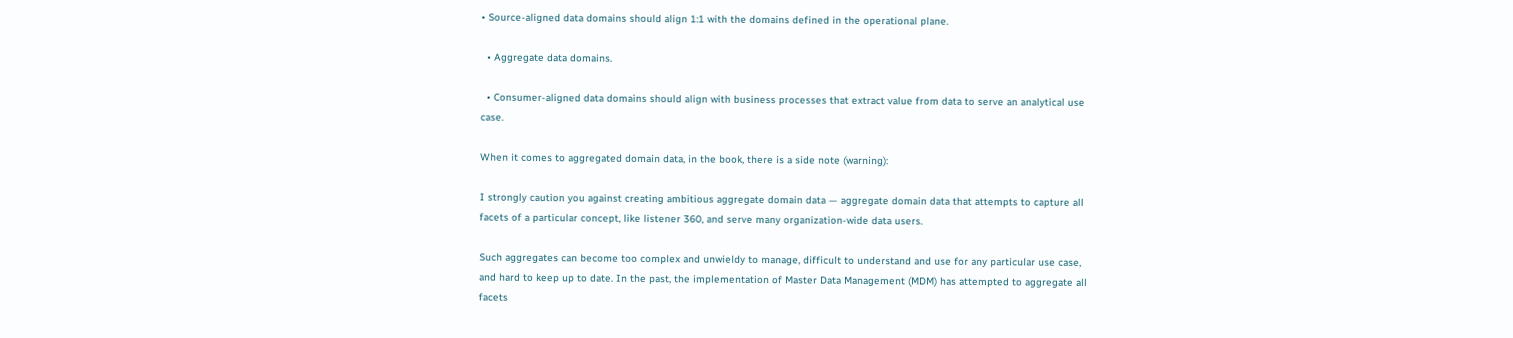• Source-aligned data domains should align 1:1 with the domains defined in the operational plane.

  • Aggregate data domains.

  • Consumer-aligned data domains should align with business processes that extract value from data to serve an analytical use case.

When it comes to aggregated domain data, in the book, there is a side note (warning):

I strongly caution you against creating ambitious aggregate domain data — aggregate domain data that attempts to capture all facets of a particular concept, like listener 360, and serve many organization-wide data users.

Such aggregates can become too complex and unwieldy to manage, difficult to understand and use for any particular use case, and hard to keep up to date. In the past, the implementation of Master Data Management (MDM) has attempted to aggregate all facets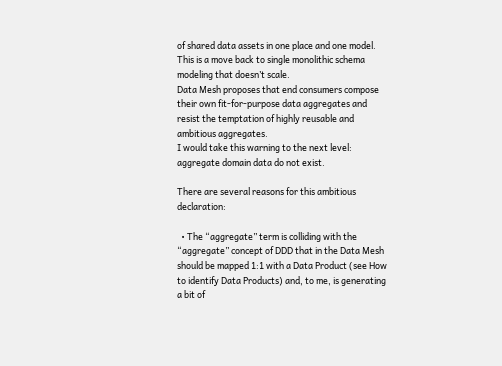of shared data assets in one place and one model. This is a move back to single monolithic schema modeling that doesn’t scale.
Data Mesh proposes that end consumers compose their own fit-for-purpose data aggregates and resist the temptation of highly reusable and ambitious aggregates.
I would take this warning to the next level: aggregate domain data do not exist.

There are several reasons for this ambitious declaration:

  • The “aggregate” term is colliding with the “aggregate” concept of DDD that in the Data Mesh should be mapped 1:1 with a Data Product (see How to identify Data Products) and, to me, is generating a bit of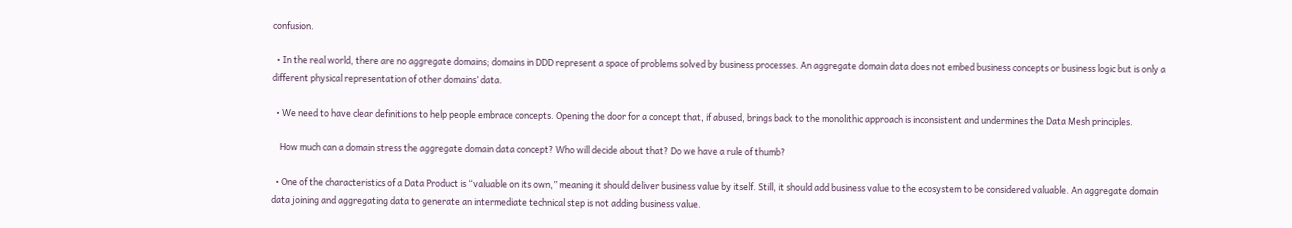confusion.

  • In the real world, there are no aggregate domains; domains in DDD represent a space of problems solved by business processes. An aggregate domain data does not embed business concepts or business logic but is only a different physical representation of other domains’ data.

  • We need to have clear definitions to help people embrace concepts. Opening the door for a concept that, if abused, brings back to the monolithic approach is inconsistent and undermines the Data Mesh principles.

    How much can a domain stress the aggregate domain data concept? Who will decide about that? Do we have a rule of thumb?

  • One of the characteristics of a Data Product is “valuable on its own,” meaning it should deliver business value by itself. Still, it should add business value to the ecosystem to be considered valuable. An aggregate domain data joining and aggregating data to generate an intermediate technical step is not adding business value.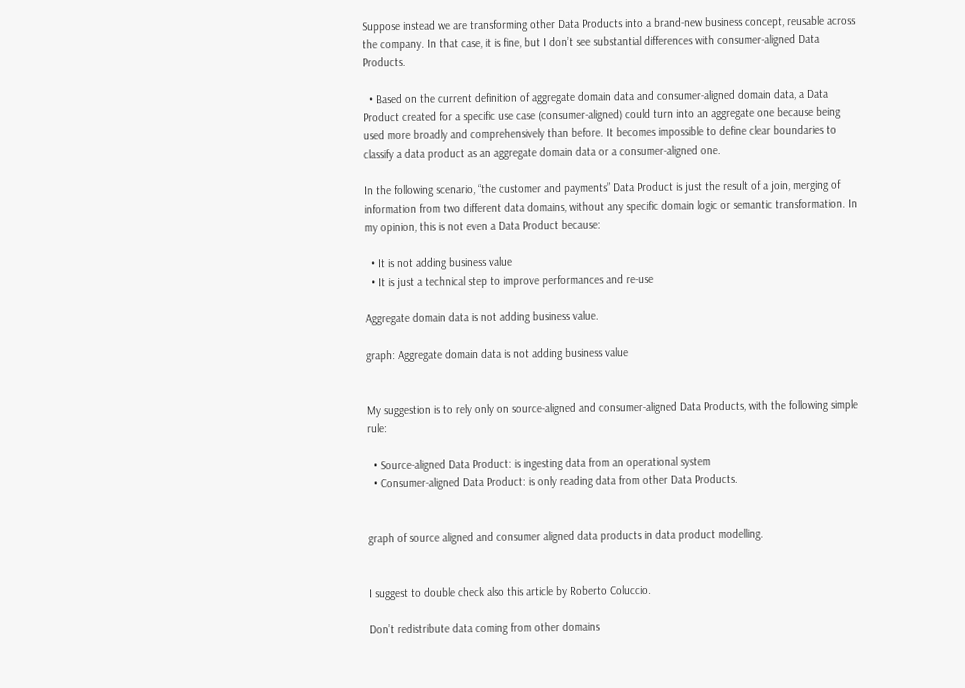Suppose instead we are transforming other Data Products into a brand-new business concept, reusable across the company. In that case, it is fine, but I don’t see substantial differences with consumer-aligned Data Products.

  • Based on the current definition of aggregate domain data and consumer-aligned domain data, a Data Product created for a specific use case (consumer-aligned) could turn into an aggregate one because being used more broadly and comprehensively than before. It becomes impossible to define clear boundaries to classify a data product as an aggregate domain data or a consumer-aligned one.

In the following scenario, “the customer and payments” Data Product is just the result of a join, merging of information from two different data domains, without any specific domain logic or semantic transformation. In my opinion, this is not even a Data Product because:

  • It is not adding business value
  • It is just a technical step to improve performances and re-use

Aggregate domain data is not adding business value.

graph: Aggregate domain data is not adding business value


My suggestion is to rely only on source-aligned and consumer-aligned Data Products, with the following simple rule:

  • Source-aligned Data Product: is ingesting data from an operational system
  • Consumer-aligned Data Product: is only reading data from other Data Products.


graph of source aligned and consumer aligned data products in data product modelling.


I suggest to double check also this article by Roberto Coluccio.

Don’t redistribute data coming from other domains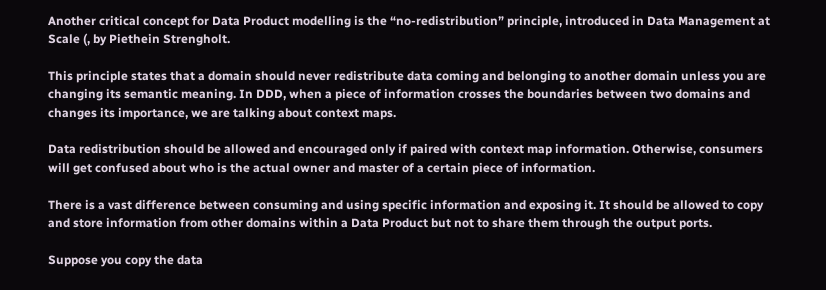Another critical concept for Data Product modelling is the “no-redistribution” principle, introduced in Data Management at Scale (, by Piethein Strengholt.

This principle states that a domain should never redistribute data coming and belonging to another domain unless you are changing its semantic meaning. In DDD, when a piece of information crosses the boundaries between two domains and changes its importance, we are talking about context maps.

Data redistribution should be allowed and encouraged only if paired with context map information. Otherwise, consumers will get confused about who is the actual owner and master of a certain piece of information.

There is a vast difference between consuming and using specific information and exposing it. It should be allowed to copy and store information from other domains within a Data Product but not to share them through the output ports.

Suppose you copy the data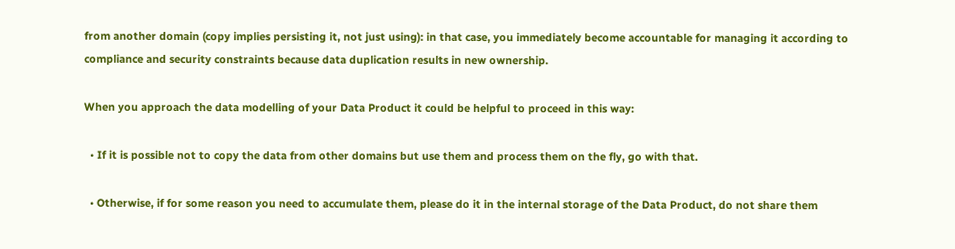from another domain (copy implies persisting it, not just using): in that case, you immediately become accountable for managing it according to compliance and security constraints because data duplication results in new ownership.

When you approach the data modelling of your Data Product it could be helpful to proceed in this way:

  • If it is possible not to copy the data from other domains but use them and process them on the fly, go with that.

  • Otherwise, if for some reason you need to accumulate them, please do it in the internal storage of the Data Product, do not share them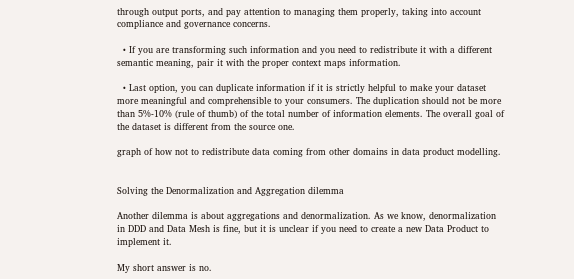through output ports, and pay attention to managing them properly, taking into account compliance and governance concerns.

  • If you are transforming such information and you need to redistribute it with a different semantic meaning, pair it with the proper context maps information.

  • Last option, you can duplicate information if it is strictly helpful to make your dataset more meaningful and comprehensible to your consumers. The duplication should not be more than 5%-10% (rule of thumb) of the total number of information elements. The overall goal of the dataset is different from the source one.

graph of how not to redistribute data coming from other domains in data product modelling.


Solving the Denormalization and Aggregation dilemma

Another dilemma is about aggregations and denormalization. As we know, denormalization in DDD and Data Mesh is fine, but it is unclear if you need to create a new Data Product to implement it.

My short answer is no.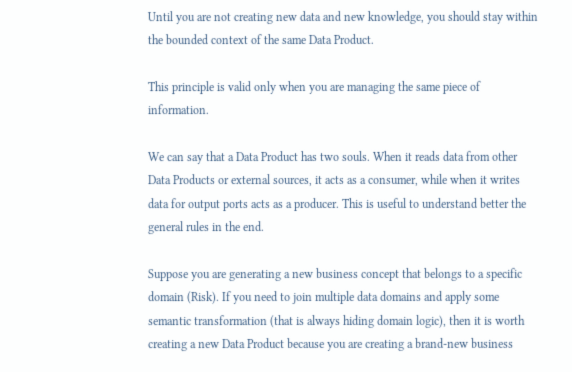Until you are not creating new data and new knowledge, you should stay within the bounded context of the same Data Product.

This principle is valid only when you are managing the same piece of information.

We can say that a Data Product has two souls. When it reads data from other Data Products or external sources, it acts as a consumer, while when it writes data for output ports acts as a producer. This is useful to understand better the general rules in the end.

Suppose you are generating a new business concept that belongs to a specific domain (Risk). If you need to join multiple data domains and apply some semantic transformation (that is always hiding domain logic), then it is worth creating a new Data Product because you are creating a brand-new business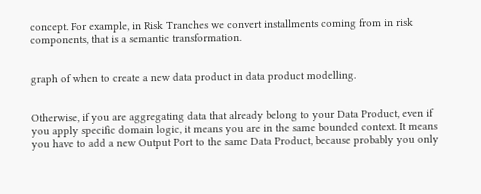concept. For example, in Risk Tranches we convert installments coming from in risk components, that is a semantic transformation.


graph of when to create a new data product in data product modelling.


Otherwise, if you are aggregating data that already belong to your Data Product, even if you apply specific domain logic, it means you are in the same bounded context. It means you have to add a new Output Port to the same Data Product, because probably you only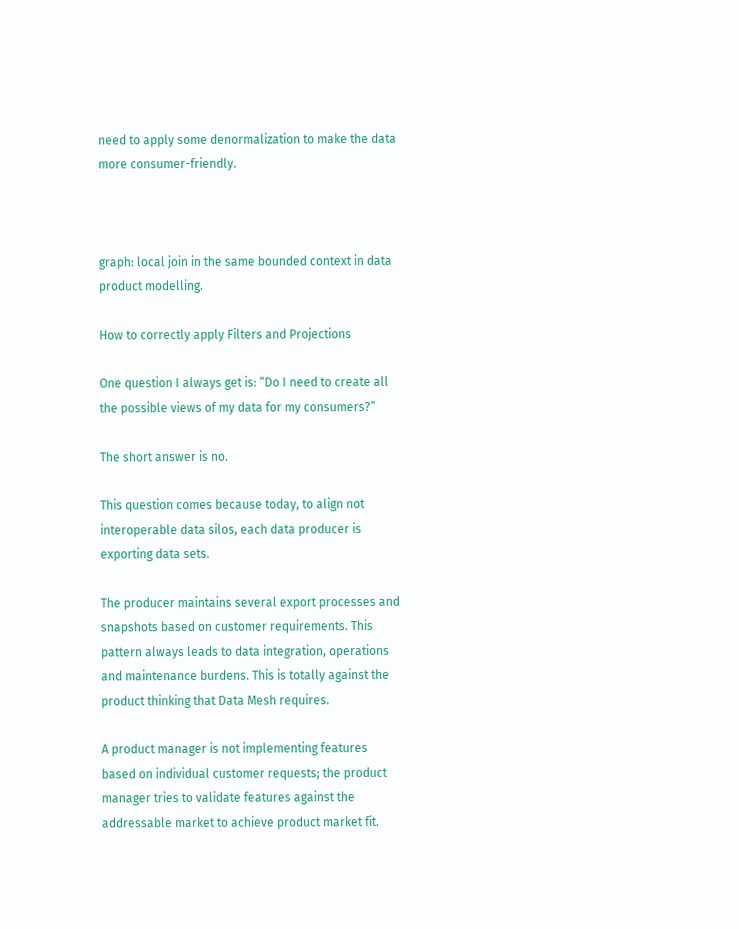need to apply some denormalization to make the data more consumer-friendly.



graph: local join in the same bounded context in data product modelling.

How to correctly apply Filters and Projections

One question I always get is: “Do I need to create all the possible views of my data for my consumers?”

The short answer is no.

This question comes because today, to align not interoperable data silos, each data producer is exporting data sets.

The producer maintains several export processes and snapshots based on customer requirements. This pattern always leads to data integration, operations and maintenance burdens. This is totally against the product thinking that Data Mesh requires.

A product manager is not implementing features based on individual customer requests; the product manager tries to validate features against the addressable market to achieve product market fit.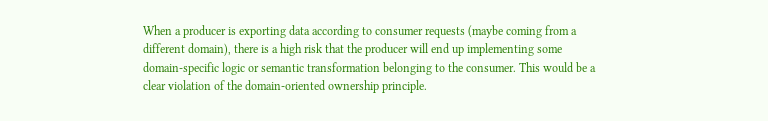When a producer is exporting data according to consumer requests (maybe coming from a different domain), there is a high risk that the producer will end up implementing some domain-specific logic or semantic transformation belonging to the consumer. This would be a clear violation of the domain-oriented ownership principle.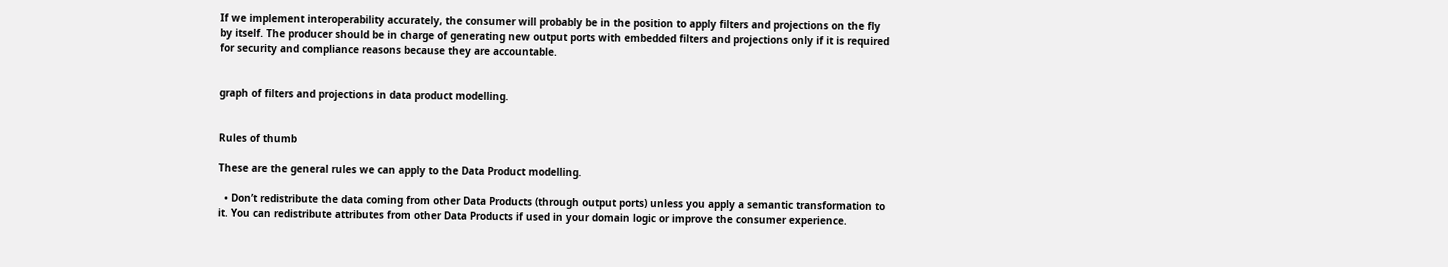If we implement interoperability accurately, the consumer will probably be in the position to apply filters and projections on the fly by itself. The producer should be in charge of generating new output ports with embedded filters and projections only if it is required for security and compliance reasons because they are accountable.


graph of filters and projections in data product modelling.


Rules of thumb

These are the general rules we can apply to the Data Product modelling.

  • Don’t redistribute the data coming from other Data Products (through output ports) unless you apply a semantic transformation to it. You can redistribute attributes from other Data Products if used in your domain logic or improve the consumer experience.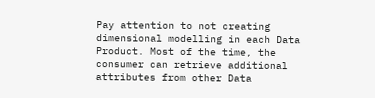Pay attention to not creating dimensional modelling in each Data Product. Most of the time, the consumer can retrieve additional attributes from other Data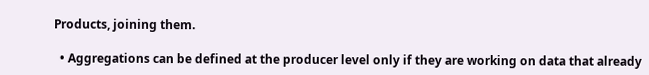Products, joining them.

  • Aggregations can be defined at the producer level only if they are working on data that already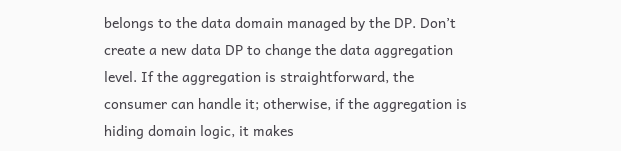belongs to the data domain managed by the DP. Don’t create a new data DP to change the data aggregation level. If the aggregation is straightforward, the consumer can handle it; otherwise, if the aggregation is hiding domain logic, it makes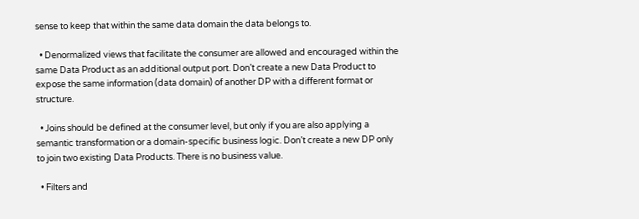sense to keep that within the same data domain the data belongs to.

  • Denormalized views that facilitate the consumer are allowed and encouraged within the same Data Product as an additional output port. Don’t create a new Data Product to expose the same information (data domain) of another DP with a different format or structure.

  • Joins should be defined at the consumer level, but only if you are also applying a semantic transformation or a domain-specific business logic. Don’t create a new DP only to join two existing Data Products. There is no business value.

  • Filters and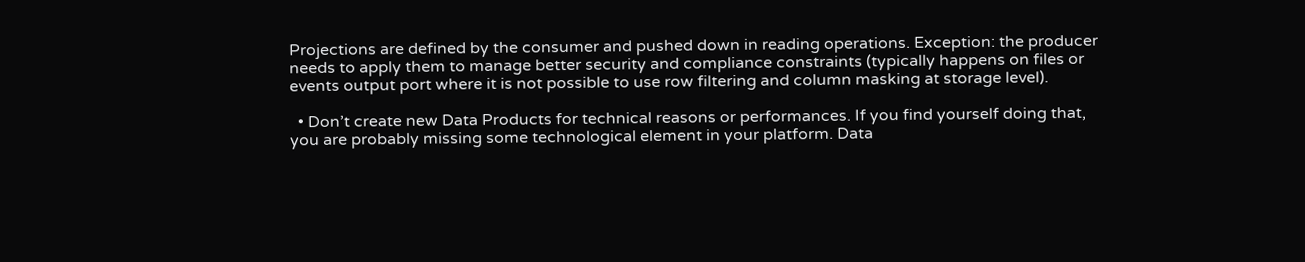Projections are defined by the consumer and pushed down in reading operations. Exception: the producer needs to apply them to manage better security and compliance constraints (typically happens on files or events output port where it is not possible to use row filtering and column masking at storage level).

  • Don’t create new Data Products for technical reasons or performances. If you find yourself doing that, you are probably missing some technological element in your platform. Data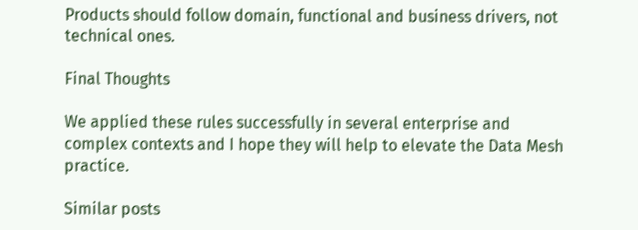Products should follow domain, functional and business drivers, not technical ones.

Final Thoughts

We applied these rules successfully in several enterprise and complex contexts and I hope they will help to elevate the Data Mesh practice.

Similar posts